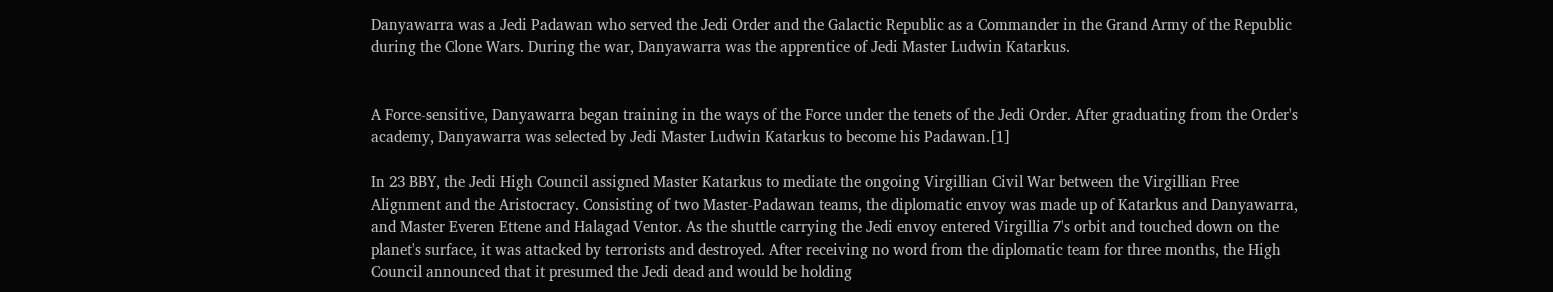Danyawarra was a Jedi Padawan who served the Jedi Order and the Galactic Republic as a Commander in the Grand Army of the Republic during the Clone Wars. During the war, Danyawarra was the apprentice of Jedi Master Ludwin Katarkus.


A Force-sensitive, Danyawarra began training in the ways of the Force under the tenets of the Jedi Order. After graduating from the Order's academy, Danyawarra was selected by Jedi Master Ludwin Katarkus to become his Padawan.[1]

In 23 BBY, the Jedi High Council assigned Master Katarkus to mediate the ongoing Virgillian Civil War between the Virgillian Free Alignment and the Aristocracy. Consisting of two Master-Padawan teams, the diplomatic envoy was made up of Katarkus and Danyawarra, and Master Everen Ettene and Halagad Ventor. As the shuttle carrying the Jedi envoy entered Virgillia 7's orbit and touched down on the planet's surface, it was attacked by terrorists and destroyed. After receiving no word from the diplomatic team for three months, the High Council announced that it presumed the Jedi dead and would be holding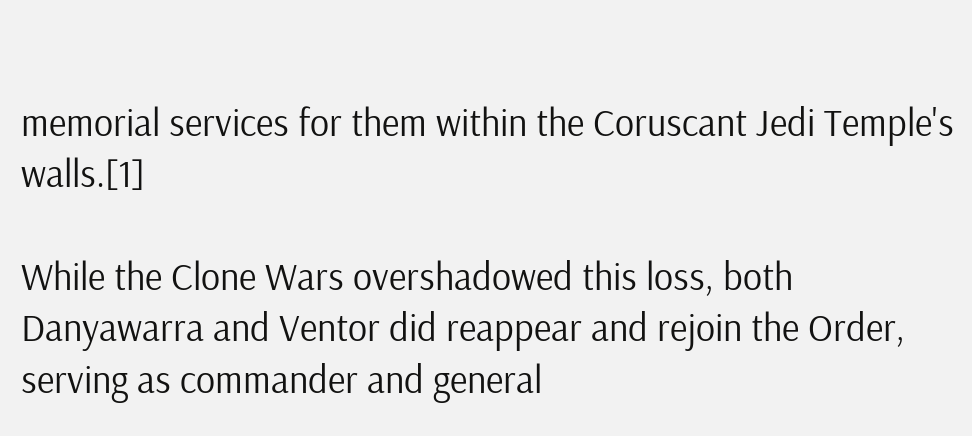memorial services for them within the Coruscant Jedi Temple's walls.[1]

While the Clone Wars overshadowed this loss, both Danyawarra and Ventor did reappear and rejoin the Order, serving as commander and general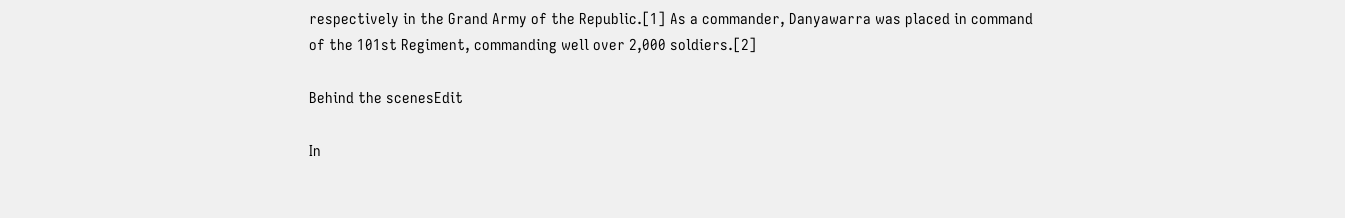respectively in the Grand Army of the Republic.[1] As a commander, Danyawarra was placed in command of the 101st Regiment, commanding well over 2,000 soldiers.[2]

Behind the scenesEdit

In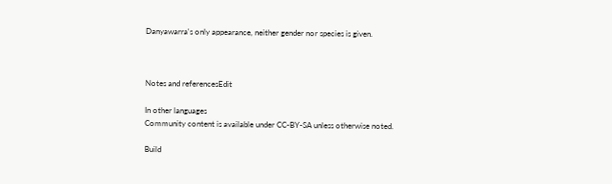Danyawarra's only appearance, neither gender nor species is given.



Notes and referencesEdit

In other languages
Community content is available under CC-BY-SA unless otherwise noted.

Build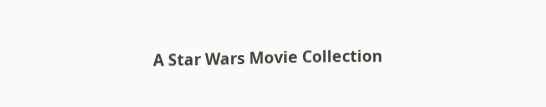A Star Wars Movie Collection